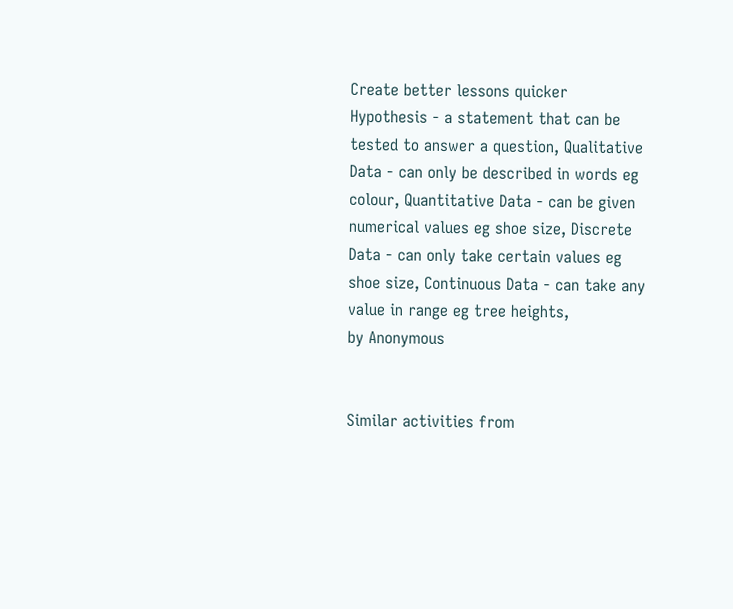Create better lessons quicker
Hypothesis - a statement that can be tested to answer a question, Qualitative Data - can only be described in words eg colour, Quantitative Data - can be given numerical values eg shoe size, Discrete Data - can only take certain values eg shoe size, Continuous Data - can take any value in range eg tree heights,
by Anonymous


Similar activities from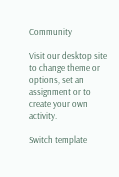Community

Visit our desktop site to change theme or options, set an assignment or to create your own activity.

Switch template